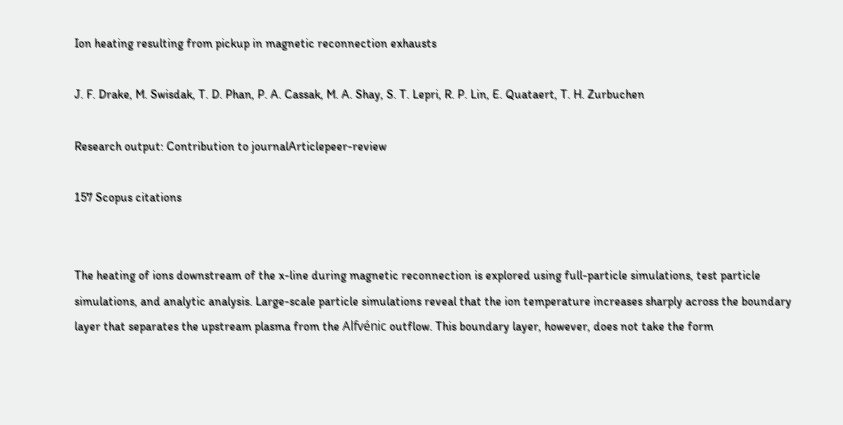Ion heating resulting from pickup in magnetic reconnection exhausts

J. F. Drake, M. Swisdak, T. D. Phan, P. A. Cassak, M. A. Shay, S. T. Lepri, R. P. Lin, E. Quataert, T. H. Zurbuchen

Research output: Contribution to journalArticlepeer-review

157 Scopus citations


The heating of ions downstream of the x-line during magnetic reconnection is explored using full-particle simulations, test particle simulations, and analytic analysis. Large-scale particle simulations reveal that the ion temperature increases sharply across the boundary layer that separates the upstream plasma from the Alfvénic outflow. This boundary layer, however, does not take the form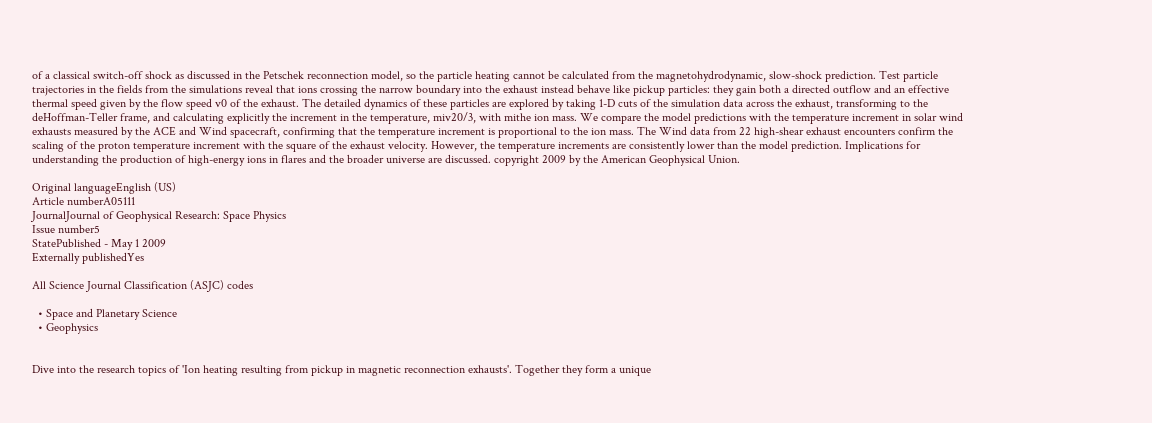of a classical switch-off shock as discussed in the Petschek reconnection model, so the particle heating cannot be calculated from the magnetohydrodynamic, slow-shock prediction. Test particle trajectories in the fields from the simulations reveal that ions crossing the narrow boundary into the exhaust instead behave like pickup particles: they gain both a directed outflow and an effective thermal speed given by the flow speed v0 of the exhaust. The detailed dynamics of these particles are explored by taking 1-D cuts of the simulation data across the exhaust, transforming to the deHoffman-Teller frame, and calculating explicitly the increment in the temperature, miv20/3, with mithe ion mass. We compare the model predictions with the temperature increment in solar wind exhausts measured by the ACE and Wind spacecraft, confirming that the temperature increment is proportional to the ion mass. The Wind data from 22 high-shear exhaust encounters confirm the scaling of the proton temperature increment with the square of the exhaust velocity. However, the temperature increments are consistently lower than the model prediction. Implications for understanding the production of high-energy ions in flares and the broader universe are discussed. copyright 2009 by the American Geophysical Union.

Original languageEnglish (US)
Article numberA05111
JournalJournal of Geophysical Research: Space Physics
Issue number5
StatePublished - May 1 2009
Externally publishedYes

All Science Journal Classification (ASJC) codes

  • Space and Planetary Science
  • Geophysics


Dive into the research topics of 'Ion heating resulting from pickup in magnetic reconnection exhausts'. Together they form a unique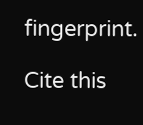fingerprint.

Cite this